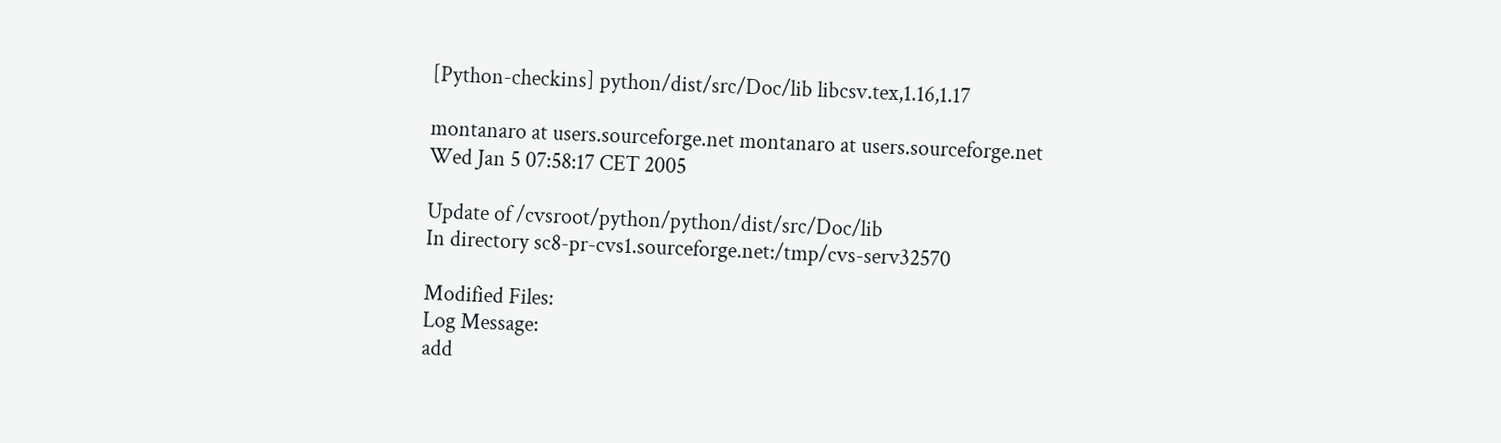[Python-checkins] python/dist/src/Doc/lib libcsv.tex,1.16,1.17

montanaro at users.sourceforge.net montanaro at users.sourceforge.net
Wed Jan 5 07:58:17 CET 2005

Update of /cvsroot/python/python/dist/src/Doc/lib
In directory sc8-pr-cvs1.sourceforge.net:/tmp/cvs-serv32570

Modified Files:
Log Message:
add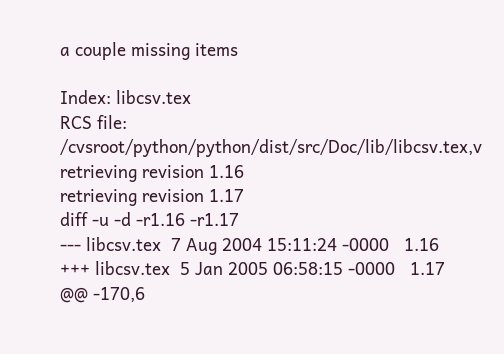a couple missing items

Index: libcsv.tex
RCS file: /cvsroot/python/python/dist/src/Doc/lib/libcsv.tex,v
retrieving revision 1.16
retrieving revision 1.17
diff -u -d -r1.16 -r1.17
--- libcsv.tex  7 Aug 2004 15:11:24 -0000   1.16
+++ libcsv.tex  5 Jan 2005 06:58:15 -0000   1.17
@@ -170,6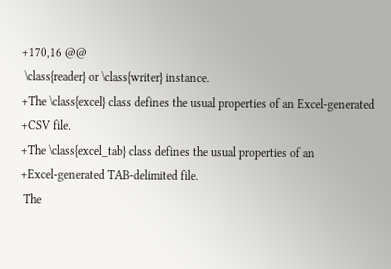+170,16 @@
 \class{reader} or \class{writer} instance.
+The \class{excel} class defines the usual properties of an Excel-generated
+CSV file.
+The \class{excel_tab} class defines the usual properties of an
+Excel-generated TAB-delimited file.
 The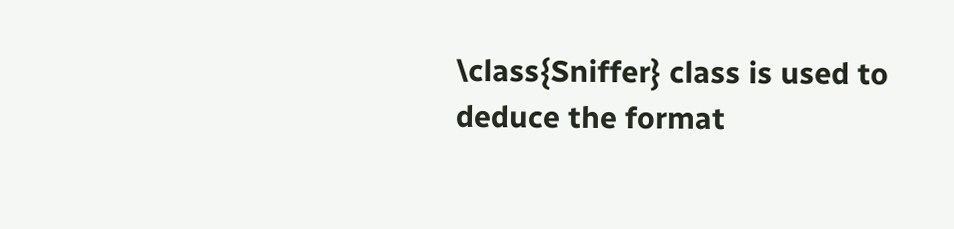\class{Sniffer} class is used to deduce the format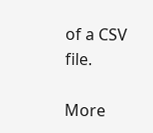of a CSV file.

More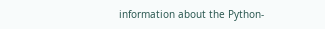information about the Python-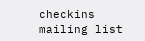checkins mailing list